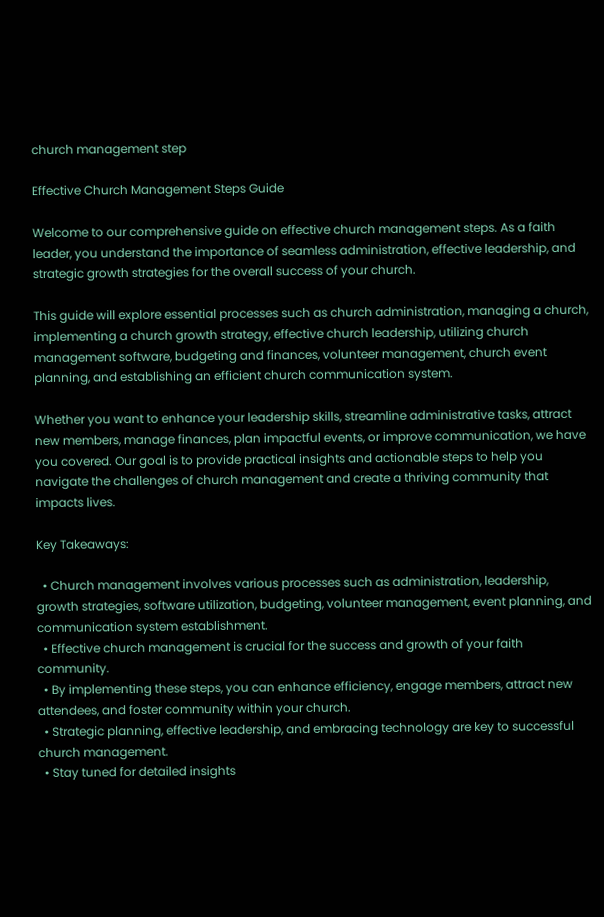church management step

Effective Church Management Steps Guide

Welcome to our comprehensive guide on effective church management steps. As a faith leader, you understand the importance of seamless administration, effective leadership, and strategic growth strategies for the overall success of your church.

This guide will explore essential processes such as church administration, managing a church, implementing a church growth strategy, effective church leadership, utilizing church management software, budgeting and finances, volunteer management, church event planning, and establishing an efficient church communication system.

Whether you want to enhance your leadership skills, streamline administrative tasks, attract new members, manage finances, plan impactful events, or improve communication, we have you covered. Our goal is to provide practical insights and actionable steps to help you navigate the challenges of church management and create a thriving community that impacts lives.

Key Takeaways:

  • Church management involves various processes such as administration, leadership, growth strategies, software utilization, budgeting, volunteer management, event planning, and communication system establishment.
  • Effective church management is crucial for the success and growth of your faith community.
  • By implementing these steps, you can enhance efficiency, engage members, attract new attendees, and foster community within your church.
  • Strategic planning, effective leadership, and embracing technology are key to successful church management.
  • Stay tuned for detailed insights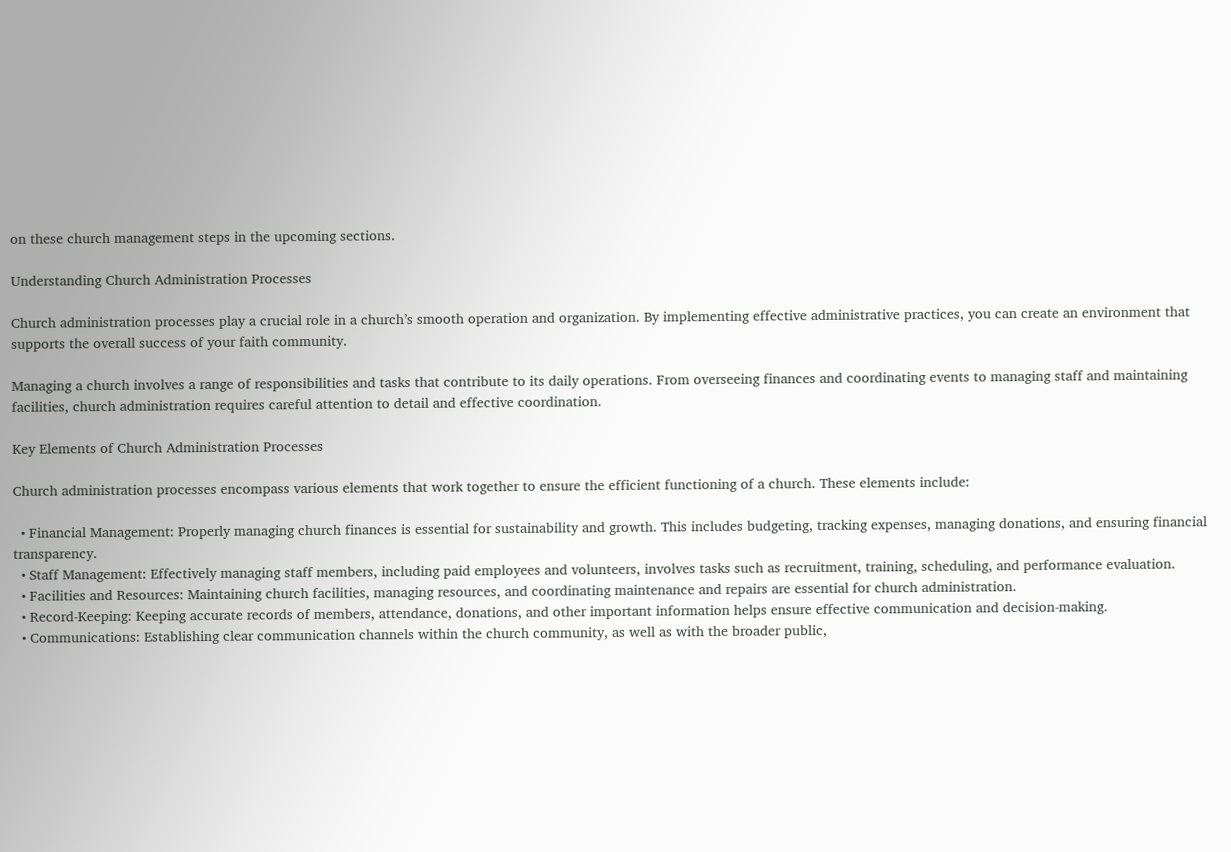on these church management steps in the upcoming sections.

Understanding Church Administration Processes

Church administration processes play a crucial role in a church’s smooth operation and organization. By implementing effective administrative practices, you can create an environment that supports the overall success of your faith community.

Managing a church involves a range of responsibilities and tasks that contribute to its daily operations. From overseeing finances and coordinating events to managing staff and maintaining facilities, church administration requires careful attention to detail and effective coordination.

Key Elements of Church Administration Processes

Church administration processes encompass various elements that work together to ensure the efficient functioning of a church. These elements include:

  • Financial Management: Properly managing church finances is essential for sustainability and growth. This includes budgeting, tracking expenses, managing donations, and ensuring financial transparency.
  • Staff Management: Effectively managing staff members, including paid employees and volunteers, involves tasks such as recruitment, training, scheduling, and performance evaluation.
  • Facilities and Resources: Maintaining church facilities, managing resources, and coordinating maintenance and repairs are essential for church administration.
  • Record-Keeping: Keeping accurate records of members, attendance, donations, and other important information helps ensure effective communication and decision-making.
  • Communications: Establishing clear communication channels within the church community, as well as with the broader public,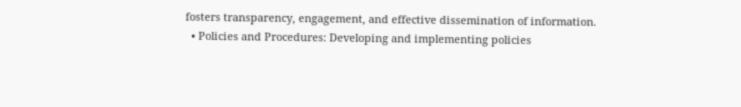fosters transparency, engagement, and effective dissemination of information.
  • Policies and Procedures: Developing and implementing policies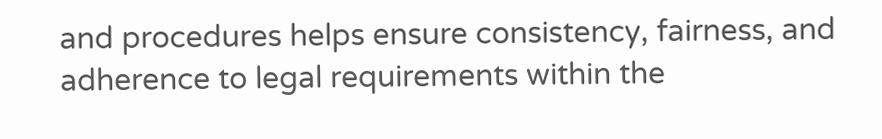and procedures helps ensure consistency, fairness, and adherence to legal requirements within the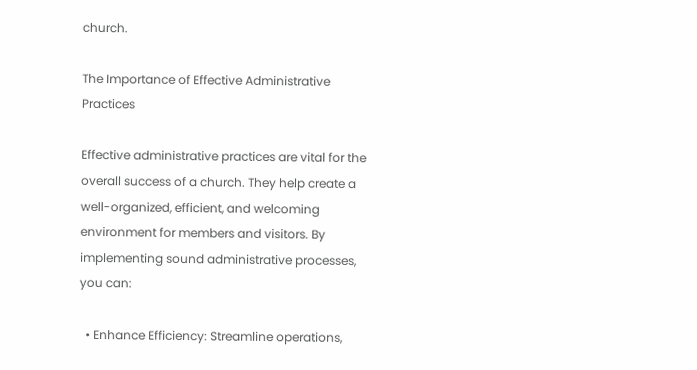church.

The Importance of Effective Administrative Practices

Effective administrative practices are vital for the overall success of a church. They help create a well-organized, efficient, and welcoming environment for members and visitors. By implementing sound administrative processes, you can:

  • Enhance Efficiency: Streamline operations,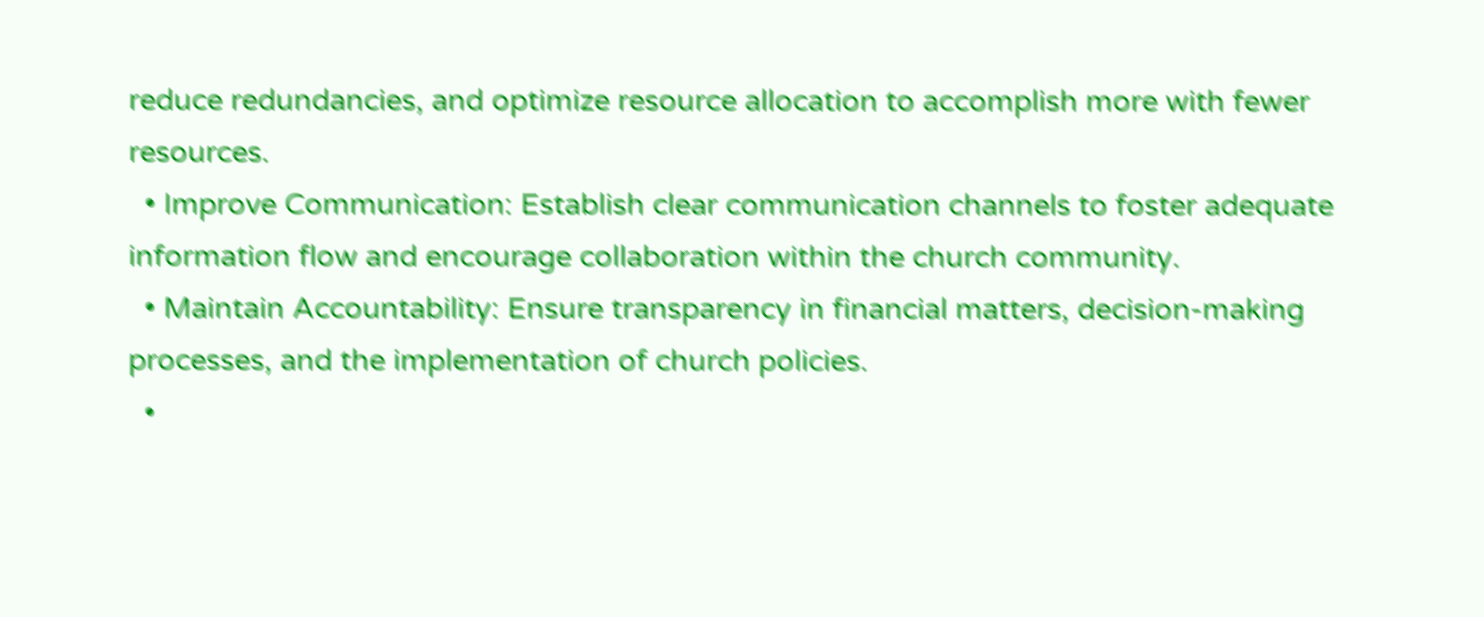reduce redundancies, and optimize resource allocation to accomplish more with fewer resources.
  • Improve Communication: Establish clear communication channels to foster adequate information flow and encourage collaboration within the church community.
  • Maintain Accountability: Ensure transparency in financial matters, decision-making processes, and the implementation of church policies.
  •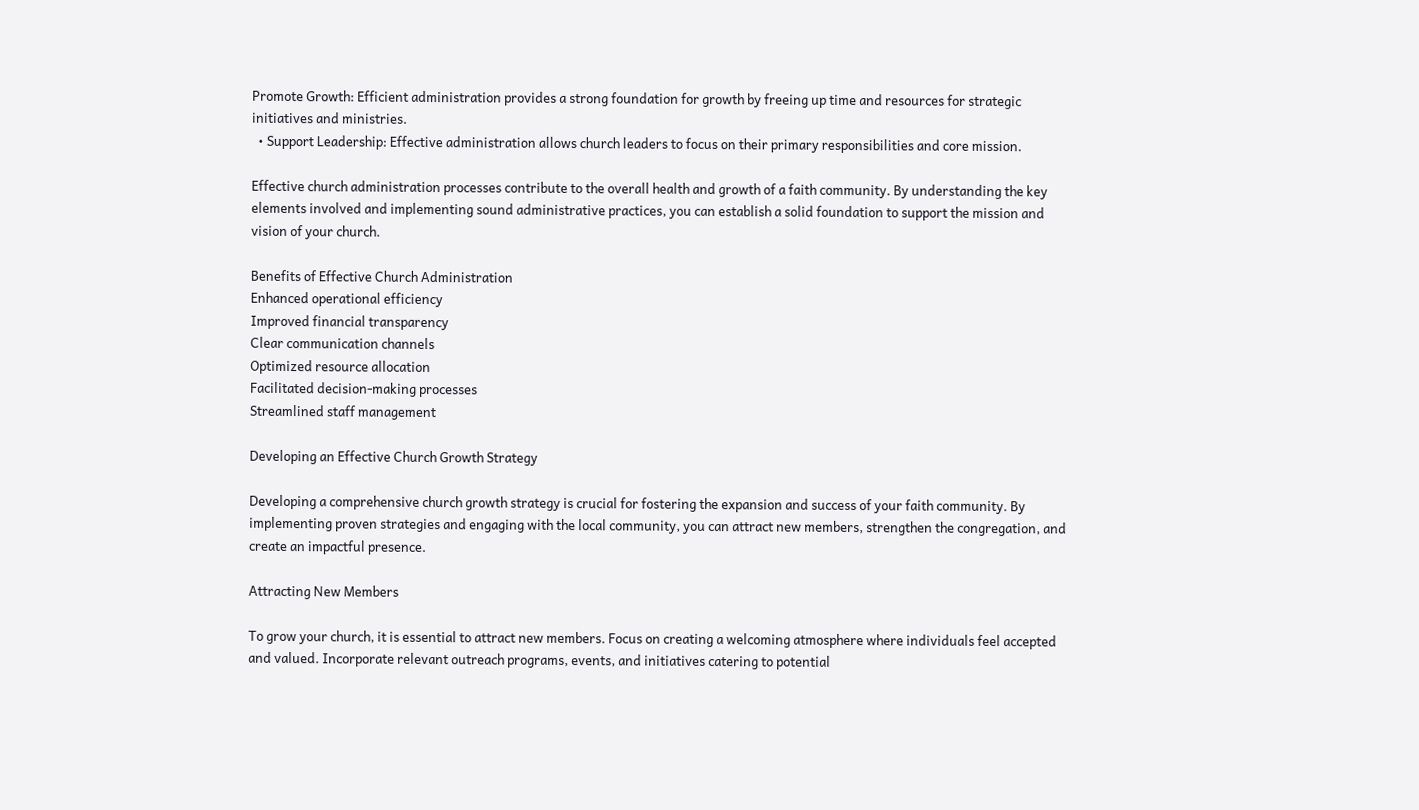Promote Growth: Efficient administration provides a strong foundation for growth by freeing up time and resources for strategic initiatives and ministries.
  • Support Leadership: Effective administration allows church leaders to focus on their primary responsibilities and core mission.

Effective church administration processes contribute to the overall health and growth of a faith community. By understanding the key elements involved and implementing sound administrative practices, you can establish a solid foundation to support the mission and vision of your church.

Benefits of Effective Church Administration
Enhanced operational efficiency
Improved financial transparency
Clear communication channels
Optimized resource allocation
Facilitated decision-making processes
Streamlined staff management

Developing an Effective Church Growth Strategy

Developing a comprehensive church growth strategy is crucial for fostering the expansion and success of your faith community. By implementing proven strategies and engaging with the local community, you can attract new members, strengthen the congregation, and create an impactful presence.

Attracting New Members

To grow your church, it is essential to attract new members. Focus on creating a welcoming atmosphere where individuals feel accepted and valued. Incorporate relevant outreach programs, events, and initiatives catering to potential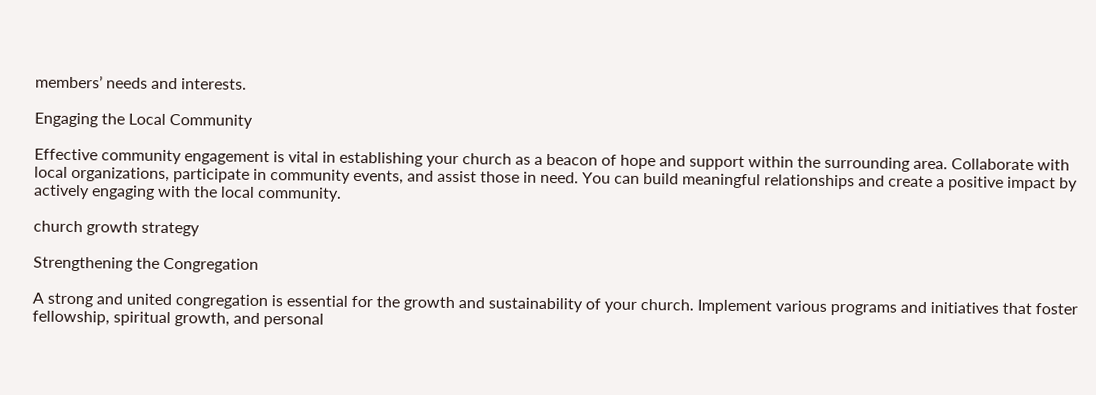members’ needs and interests.

Engaging the Local Community

Effective community engagement is vital in establishing your church as a beacon of hope and support within the surrounding area. Collaborate with local organizations, participate in community events, and assist those in need. You can build meaningful relationships and create a positive impact by actively engaging with the local community.

church growth strategy

Strengthening the Congregation

A strong and united congregation is essential for the growth and sustainability of your church. Implement various programs and initiatives that foster fellowship, spiritual growth, and personal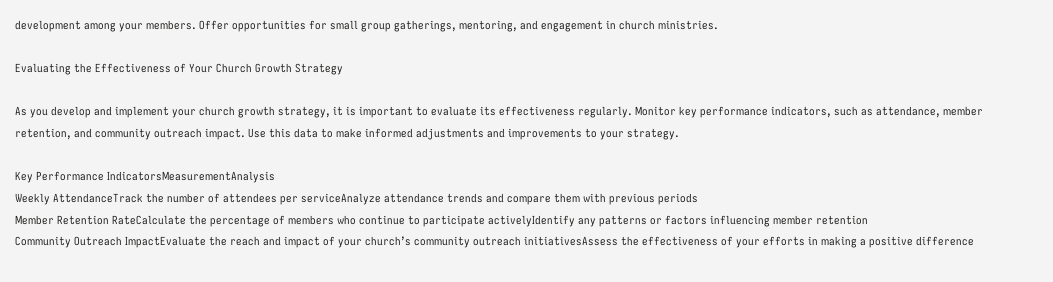development among your members. Offer opportunities for small group gatherings, mentoring, and engagement in church ministries.

Evaluating the Effectiveness of Your Church Growth Strategy

As you develop and implement your church growth strategy, it is important to evaluate its effectiveness regularly. Monitor key performance indicators, such as attendance, member retention, and community outreach impact. Use this data to make informed adjustments and improvements to your strategy.

Key Performance IndicatorsMeasurementAnalysis
Weekly AttendanceTrack the number of attendees per serviceAnalyze attendance trends and compare them with previous periods
Member Retention RateCalculate the percentage of members who continue to participate activelyIdentify any patterns or factors influencing member retention
Community Outreach ImpactEvaluate the reach and impact of your church’s community outreach initiativesAssess the effectiveness of your efforts in making a positive difference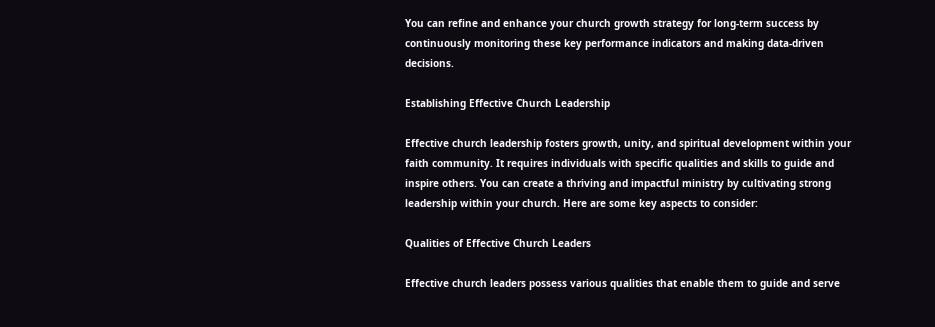You can refine and enhance your church growth strategy for long-term success by continuously monitoring these key performance indicators and making data-driven decisions.

Establishing Effective Church Leadership

Effective church leadership fosters growth, unity, and spiritual development within your faith community. It requires individuals with specific qualities and skills to guide and inspire others. You can create a thriving and impactful ministry by cultivating strong leadership within your church. Here are some key aspects to consider:

Qualities of Effective Church Leaders

Effective church leaders possess various qualities that enable them to guide and serve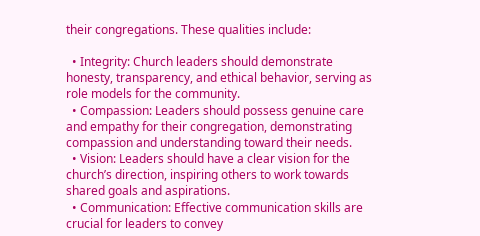their congregations. These qualities include:

  • Integrity: Church leaders should demonstrate honesty, transparency, and ethical behavior, serving as role models for the community.
  • Compassion: Leaders should possess genuine care and empathy for their congregation, demonstrating compassion and understanding toward their needs.
  • Vision: Leaders should have a clear vision for the church’s direction, inspiring others to work towards shared goals and aspirations.
  • Communication: Effective communication skills are crucial for leaders to convey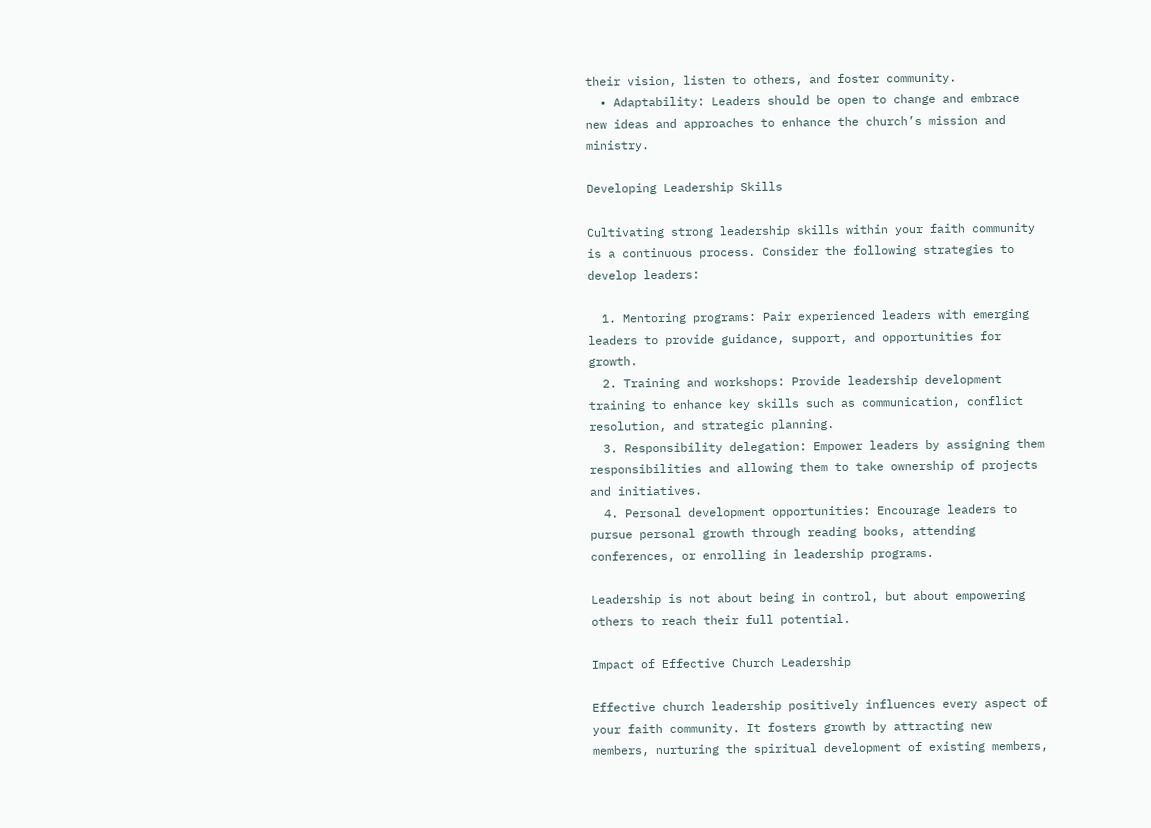their vision, listen to others, and foster community.
  • Adaptability: Leaders should be open to change and embrace new ideas and approaches to enhance the church’s mission and ministry.

Developing Leadership Skills

Cultivating strong leadership skills within your faith community is a continuous process. Consider the following strategies to develop leaders:

  1. Mentoring programs: Pair experienced leaders with emerging leaders to provide guidance, support, and opportunities for growth.
  2. Training and workshops: Provide leadership development training to enhance key skills such as communication, conflict resolution, and strategic planning.
  3. Responsibility delegation: Empower leaders by assigning them responsibilities and allowing them to take ownership of projects and initiatives.
  4. Personal development opportunities: Encourage leaders to pursue personal growth through reading books, attending conferences, or enrolling in leadership programs.

Leadership is not about being in control, but about empowering others to reach their full potential.

Impact of Effective Church Leadership

Effective church leadership positively influences every aspect of your faith community. It fosters growth by attracting new members, nurturing the spiritual development of existing members,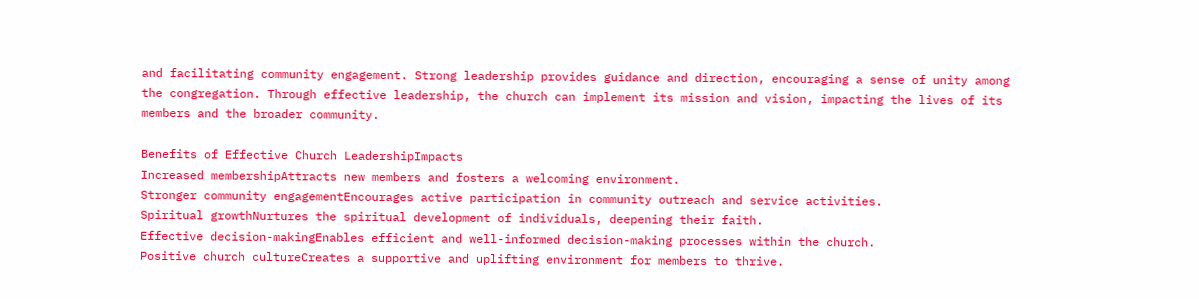and facilitating community engagement. Strong leadership provides guidance and direction, encouraging a sense of unity among the congregation. Through effective leadership, the church can implement its mission and vision, impacting the lives of its members and the broader community.

Benefits of Effective Church LeadershipImpacts
Increased membershipAttracts new members and fosters a welcoming environment.
Stronger community engagementEncourages active participation in community outreach and service activities.
Spiritual growthNurtures the spiritual development of individuals, deepening their faith.
Effective decision-makingEnables efficient and well-informed decision-making processes within the church.
Positive church cultureCreates a supportive and uplifting environment for members to thrive.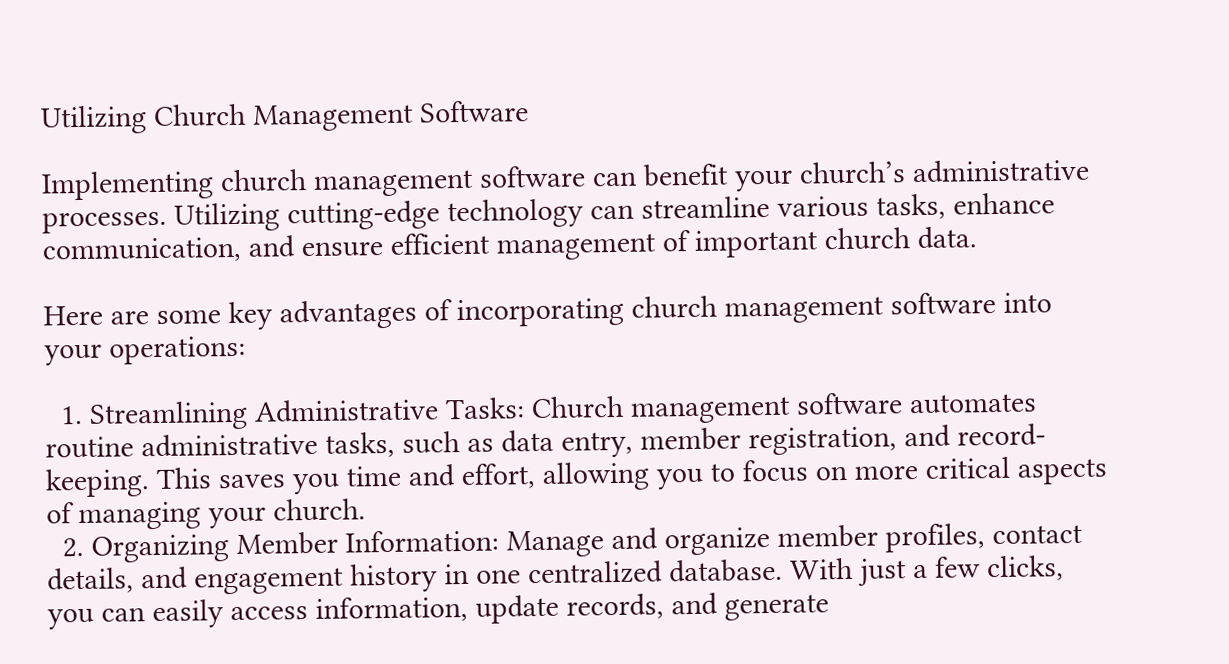Utilizing Church Management Software

Implementing church management software can benefit your church’s administrative processes. Utilizing cutting-edge technology can streamline various tasks, enhance communication, and ensure efficient management of important church data.

Here are some key advantages of incorporating church management software into your operations:

  1. Streamlining Administrative Tasks: Church management software automates routine administrative tasks, such as data entry, member registration, and record-keeping. This saves you time and effort, allowing you to focus on more critical aspects of managing your church.
  2. Organizing Member Information: Manage and organize member profiles, contact details, and engagement history in one centralized database. With just a few clicks, you can easily access information, update records, and generate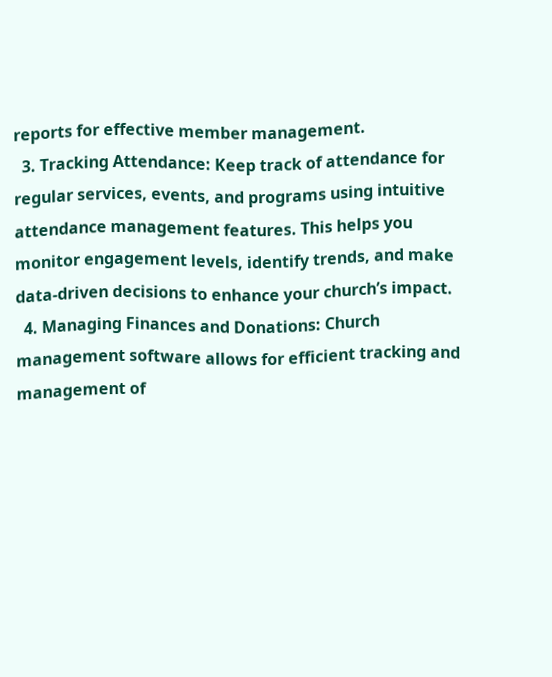reports for effective member management.
  3. Tracking Attendance: Keep track of attendance for regular services, events, and programs using intuitive attendance management features. This helps you monitor engagement levels, identify trends, and make data-driven decisions to enhance your church’s impact.
  4. Managing Finances and Donations: Church management software allows for efficient tracking and management of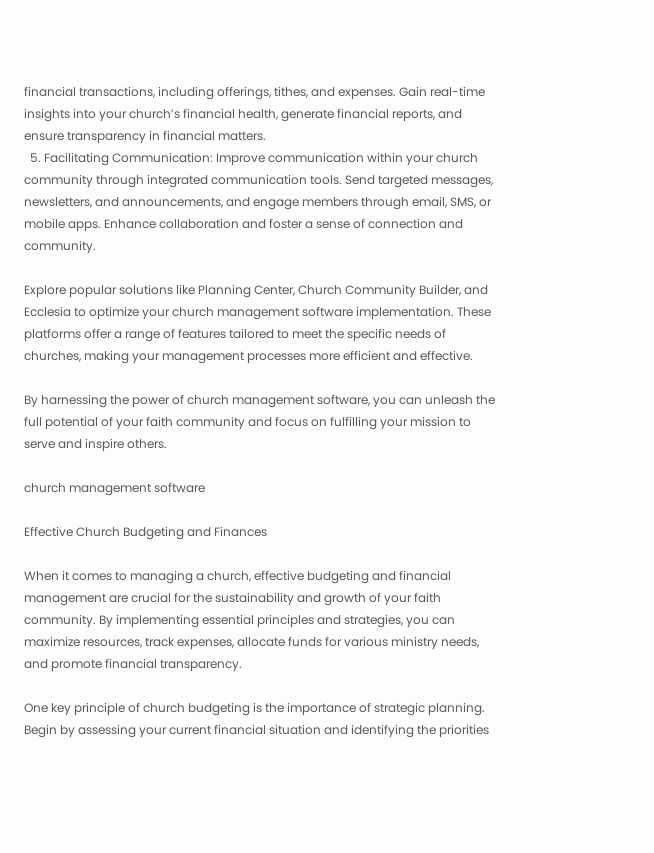financial transactions, including offerings, tithes, and expenses. Gain real-time insights into your church’s financial health, generate financial reports, and ensure transparency in financial matters.
  5. Facilitating Communication: Improve communication within your church community through integrated communication tools. Send targeted messages, newsletters, and announcements, and engage members through email, SMS, or mobile apps. Enhance collaboration and foster a sense of connection and community.

Explore popular solutions like Planning Center, Church Community Builder, and Ecclesia to optimize your church management software implementation. These platforms offer a range of features tailored to meet the specific needs of churches, making your management processes more efficient and effective.

By harnessing the power of church management software, you can unleash the full potential of your faith community and focus on fulfilling your mission to serve and inspire others.

church management software

Effective Church Budgeting and Finances

When it comes to managing a church, effective budgeting and financial management are crucial for the sustainability and growth of your faith community. By implementing essential principles and strategies, you can maximize resources, track expenses, allocate funds for various ministry needs, and promote financial transparency.

One key principle of church budgeting is the importance of strategic planning. Begin by assessing your current financial situation and identifying the priorities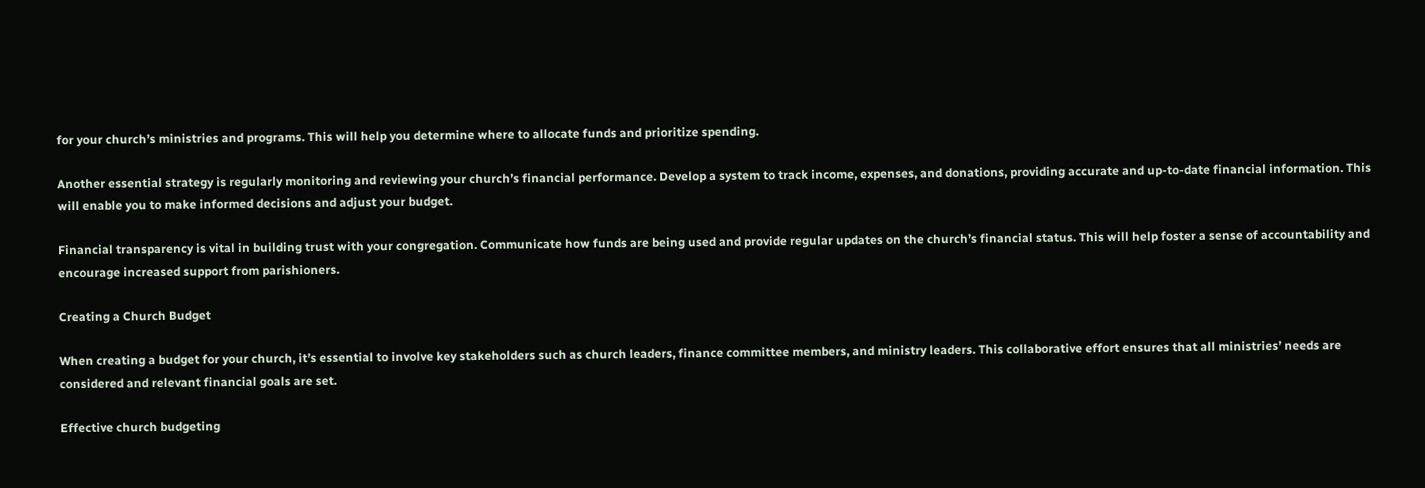for your church’s ministries and programs. This will help you determine where to allocate funds and prioritize spending.

Another essential strategy is regularly monitoring and reviewing your church’s financial performance. Develop a system to track income, expenses, and donations, providing accurate and up-to-date financial information. This will enable you to make informed decisions and adjust your budget.

Financial transparency is vital in building trust with your congregation. Communicate how funds are being used and provide regular updates on the church’s financial status. This will help foster a sense of accountability and encourage increased support from parishioners.

Creating a Church Budget

When creating a budget for your church, it’s essential to involve key stakeholders such as church leaders, finance committee members, and ministry leaders. This collaborative effort ensures that all ministries’ needs are considered and relevant financial goals are set.

Effective church budgeting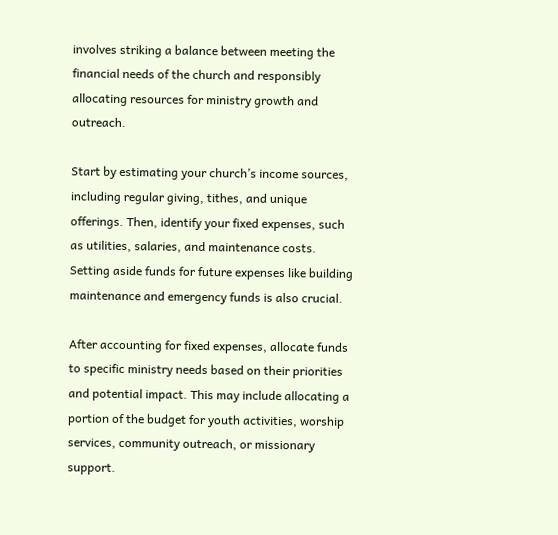involves striking a balance between meeting the financial needs of the church and responsibly allocating resources for ministry growth and outreach.

Start by estimating your church’s income sources, including regular giving, tithes, and unique offerings. Then, identify your fixed expenses, such as utilities, salaries, and maintenance costs. Setting aside funds for future expenses like building maintenance and emergency funds is also crucial.

After accounting for fixed expenses, allocate funds to specific ministry needs based on their priorities and potential impact. This may include allocating a portion of the budget for youth activities, worship services, community outreach, or missionary support.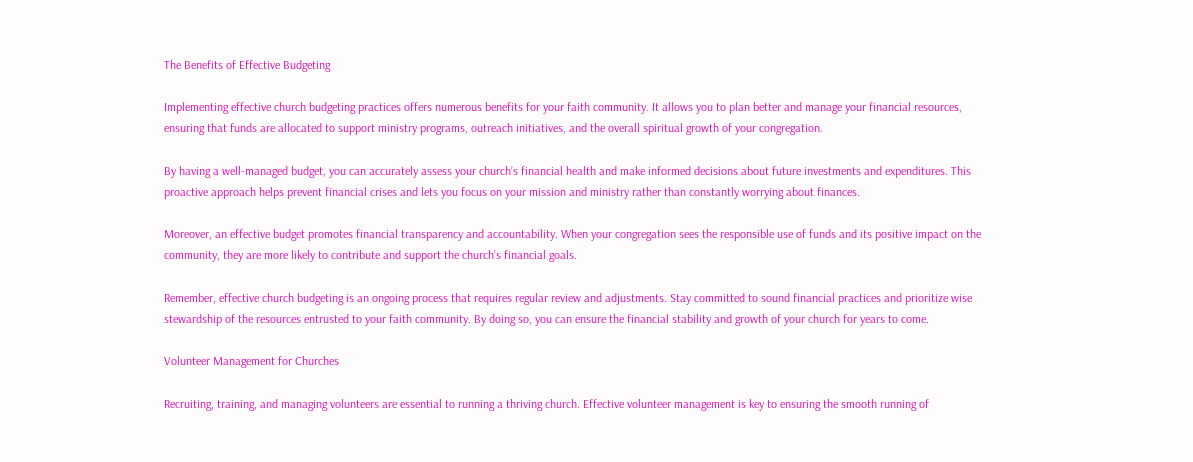The Benefits of Effective Budgeting

Implementing effective church budgeting practices offers numerous benefits for your faith community. It allows you to plan better and manage your financial resources, ensuring that funds are allocated to support ministry programs, outreach initiatives, and the overall spiritual growth of your congregation.

By having a well-managed budget, you can accurately assess your church’s financial health and make informed decisions about future investments and expenditures. This proactive approach helps prevent financial crises and lets you focus on your mission and ministry rather than constantly worrying about finances.

Moreover, an effective budget promotes financial transparency and accountability. When your congregation sees the responsible use of funds and its positive impact on the community, they are more likely to contribute and support the church’s financial goals.

Remember, effective church budgeting is an ongoing process that requires regular review and adjustments. Stay committed to sound financial practices and prioritize wise stewardship of the resources entrusted to your faith community. By doing so, you can ensure the financial stability and growth of your church for years to come.

Volunteer Management for Churches

Recruiting, training, and managing volunteers are essential to running a thriving church. Effective volunteer management is key to ensuring the smooth running of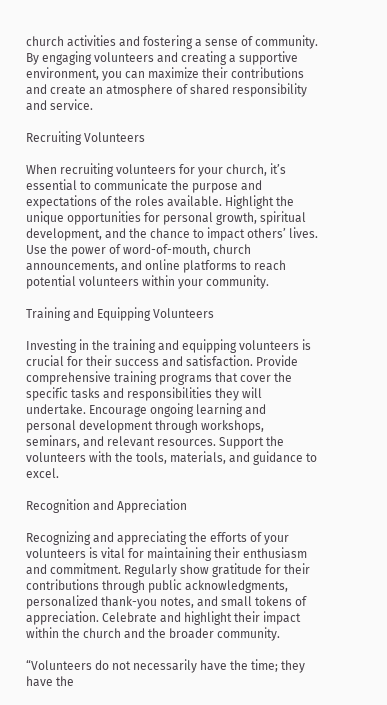church activities and fostering a sense of community. By engaging volunteers and creating a supportive environment, you can maximize their contributions and create an atmosphere of shared responsibility and service.

Recruiting Volunteers

When recruiting volunteers for your church, it’s essential to communicate the purpose and expectations of the roles available. Highlight the unique opportunities for personal growth, spiritual development, and the chance to impact others’ lives. Use the power of word-of-mouth, church announcements, and online platforms to reach potential volunteers within your community.

Training and Equipping Volunteers

Investing in the training and equipping volunteers is crucial for their success and satisfaction. Provide comprehensive training programs that cover the specific tasks and responsibilities they will undertake. Encourage ongoing learning and personal development through workshops, seminars, and relevant resources. Support the volunteers with the tools, materials, and guidance to excel.

Recognition and Appreciation

Recognizing and appreciating the efforts of your volunteers is vital for maintaining their enthusiasm and commitment. Regularly show gratitude for their contributions through public acknowledgments, personalized thank-you notes, and small tokens of appreciation. Celebrate and highlight their impact within the church and the broader community.

“Volunteers do not necessarily have the time; they have the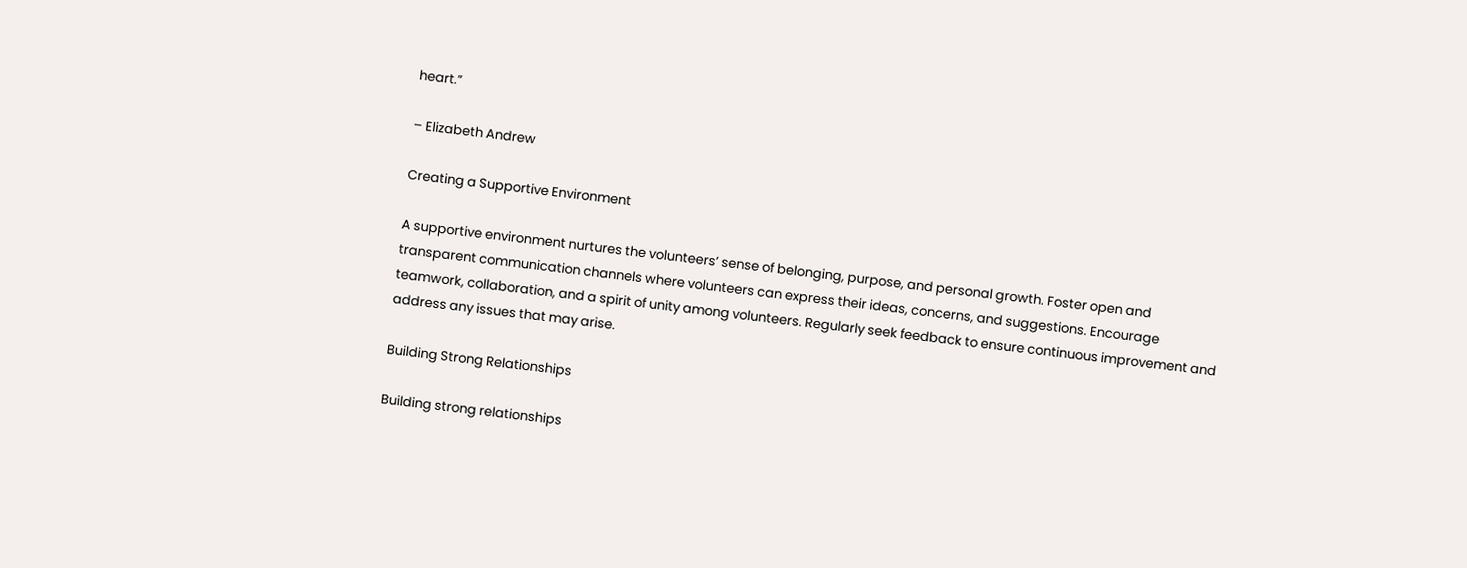heart.”

– Elizabeth Andrew

Creating a Supportive Environment

A supportive environment nurtures the volunteers’ sense of belonging, purpose, and personal growth. Foster open and transparent communication channels where volunteers can express their ideas, concerns, and suggestions. Encourage teamwork, collaboration, and a spirit of unity among volunteers. Regularly seek feedback to ensure continuous improvement and address any issues that may arise.

Building Strong Relationships

Building strong relationships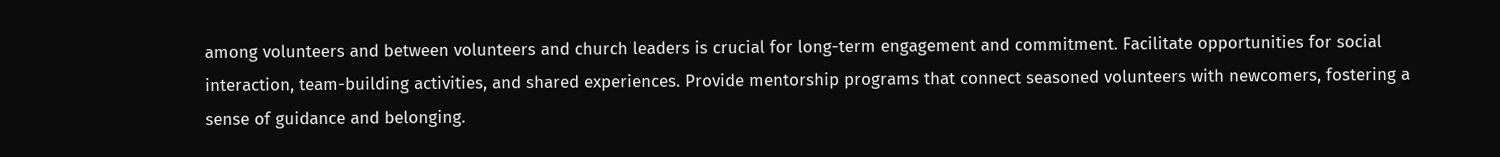among volunteers and between volunteers and church leaders is crucial for long-term engagement and commitment. Facilitate opportunities for social interaction, team-building activities, and shared experiences. Provide mentorship programs that connect seasoned volunteers with newcomers, fostering a sense of guidance and belonging.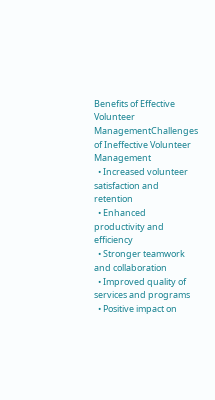Benefits of Effective Volunteer ManagementChallenges of Ineffective Volunteer Management
  • Increased volunteer satisfaction and retention
  • Enhanced productivity and efficiency
  • Stronger teamwork and collaboration
  • Improved quality of services and programs
  • Positive impact on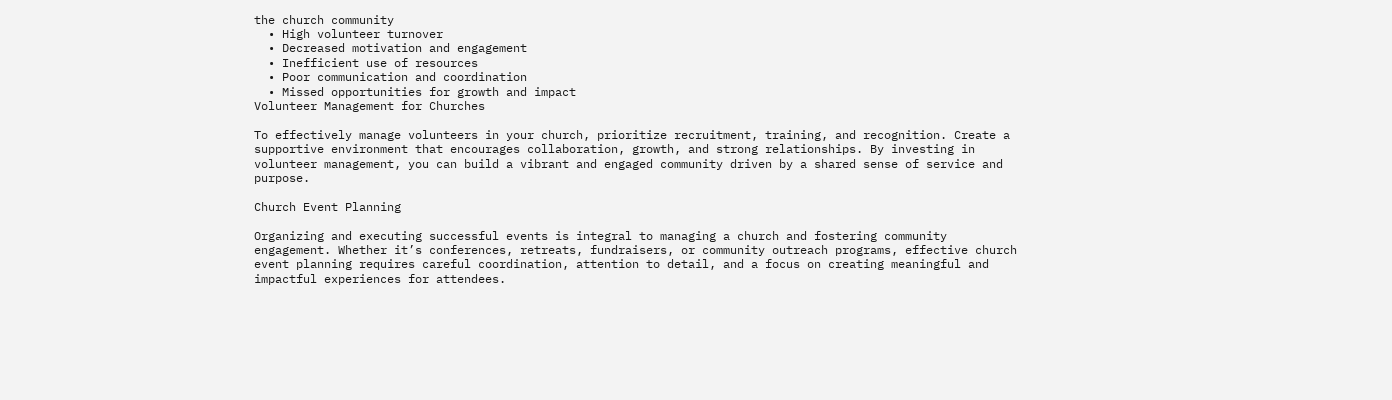the church community
  • High volunteer turnover
  • Decreased motivation and engagement
  • Inefficient use of resources
  • Poor communication and coordination
  • Missed opportunities for growth and impact
Volunteer Management for Churches

To effectively manage volunteers in your church, prioritize recruitment, training, and recognition. Create a supportive environment that encourages collaboration, growth, and strong relationships. By investing in volunteer management, you can build a vibrant and engaged community driven by a shared sense of service and purpose.

Church Event Planning

Organizing and executing successful events is integral to managing a church and fostering community engagement. Whether it’s conferences, retreats, fundraisers, or community outreach programs, effective church event planning requires careful coordination, attention to detail, and a focus on creating meaningful and impactful experiences for attendees.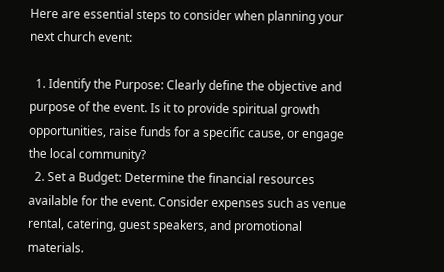Here are essential steps to consider when planning your next church event:

  1. Identify the Purpose: Clearly define the objective and purpose of the event. Is it to provide spiritual growth opportunities, raise funds for a specific cause, or engage the local community?
  2. Set a Budget: Determine the financial resources available for the event. Consider expenses such as venue rental, catering, guest speakers, and promotional materials.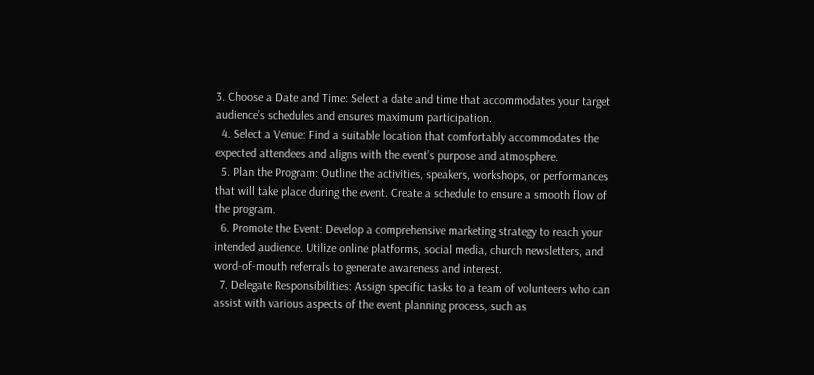3. Choose a Date and Time: Select a date and time that accommodates your target audience’s schedules and ensures maximum participation.
  4. Select a Venue: Find a suitable location that comfortably accommodates the expected attendees and aligns with the event’s purpose and atmosphere.
  5. Plan the Program: Outline the activities, speakers, workshops, or performances that will take place during the event. Create a schedule to ensure a smooth flow of the program.
  6. Promote the Event: Develop a comprehensive marketing strategy to reach your intended audience. Utilize online platforms, social media, church newsletters, and word-of-mouth referrals to generate awareness and interest.
  7. Delegate Responsibilities: Assign specific tasks to a team of volunteers who can assist with various aspects of the event planning process, such as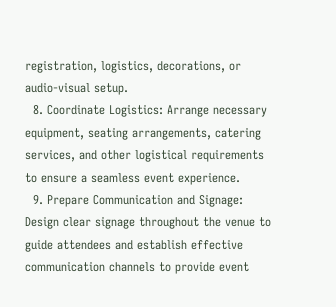registration, logistics, decorations, or audio-visual setup.
  8. Coordinate Logistics: Arrange necessary equipment, seating arrangements, catering services, and other logistical requirements to ensure a seamless event experience.
  9. Prepare Communication and Signage: Design clear signage throughout the venue to guide attendees and establish effective communication channels to provide event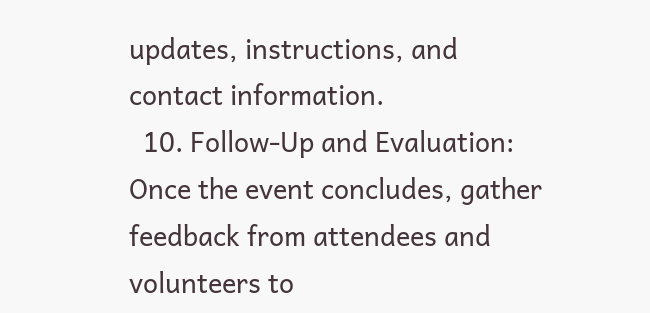updates, instructions, and contact information.
  10. Follow-Up and Evaluation: Once the event concludes, gather feedback from attendees and volunteers to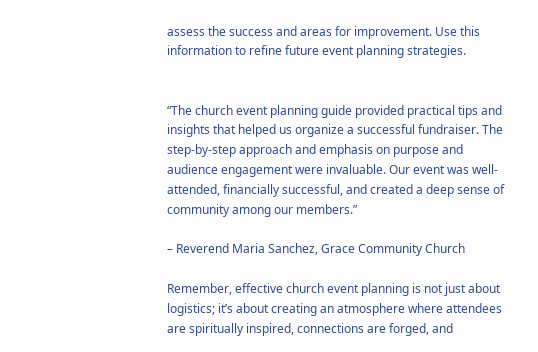assess the success and areas for improvement. Use this information to refine future event planning strategies.


“The church event planning guide provided practical tips and insights that helped us organize a successful fundraiser. The step-by-step approach and emphasis on purpose and audience engagement were invaluable. Our event was well-attended, financially successful, and created a deep sense of community among our members.”

– Reverend Maria Sanchez, Grace Community Church

Remember, effective church event planning is not just about logistics; it’s about creating an atmosphere where attendees are spiritually inspired, connections are forged, and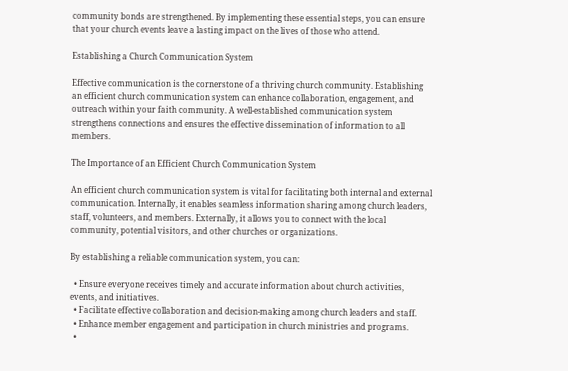community bonds are strengthened. By implementing these essential steps, you can ensure that your church events leave a lasting impact on the lives of those who attend.

Establishing a Church Communication System

Effective communication is the cornerstone of a thriving church community. Establishing an efficient church communication system can enhance collaboration, engagement, and outreach within your faith community. A well-established communication system strengthens connections and ensures the effective dissemination of information to all members.

The Importance of an Efficient Church Communication System

An efficient church communication system is vital for facilitating both internal and external communication. Internally, it enables seamless information sharing among church leaders, staff, volunteers, and members. Externally, it allows you to connect with the local community, potential visitors, and other churches or organizations.

By establishing a reliable communication system, you can:

  • Ensure everyone receives timely and accurate information about church activities, events, and initiatives.
  • Facilitate effective collaboration and decision-making among church leaders and staff.
  • Enhance member engagement and participation in church ministries and programs.
  •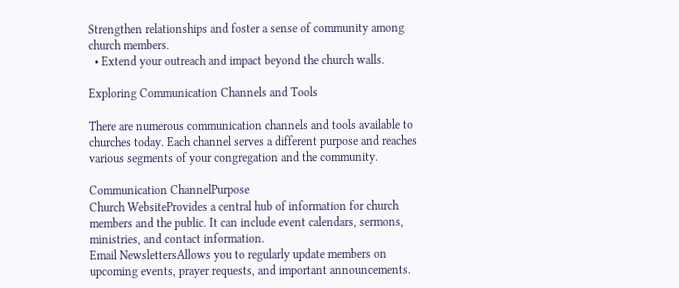Strengthen relationships and foster a sense of community among church members.
  • Extend your outreach and impact beyond the church walls.

Exploring Communication Channels and Tools

There are numerous communication channels and tools available to churches today. Each channel serves a different purpose and reaches various segments of your congregation and the community.

Communication ChannelPurpose
Church WebsiteProvides a central hub of information for church members and the public. It can include event calendars, sermons, ministries, and contact information.
Email NewslettersAllows you to regularly update members on upcoming events, prayer requests, and important announcements.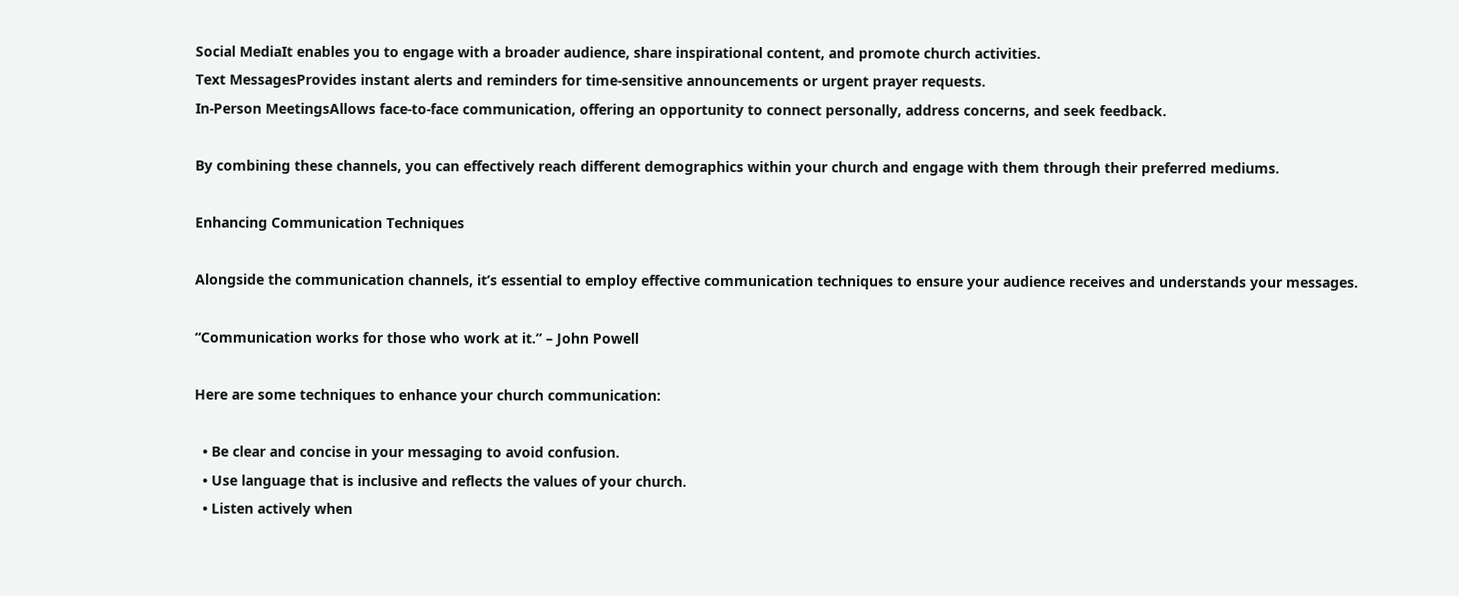Social MediaIt enables you to engage with a broader audience, share inspirational content, and promote church activities.
Text MessagesProvides instant alerts and reminders for time-sensitive announcements or urgent prayer requests.
In-Person MeetingsAllows face-to-face communication, offering an opportunity to connect personally, address concerns, and seek feedback.

By combining these channels, you can effectively reach different demographics within your church and engage with them through their preferred mediums.

Enhancing Communication Techniques

Alongside the communication channels, it’s essential to employ effective communication techniques to ensure your audience receives and understands your messages.

“Communication works for those who work at it.” – John Powell

Here are some techniques to enhance your church communication:

  • Be clear and concise in your messaging to avoid confusion.
  • Use language that is inclusive and reflects the values of your church.
  • Listen actively when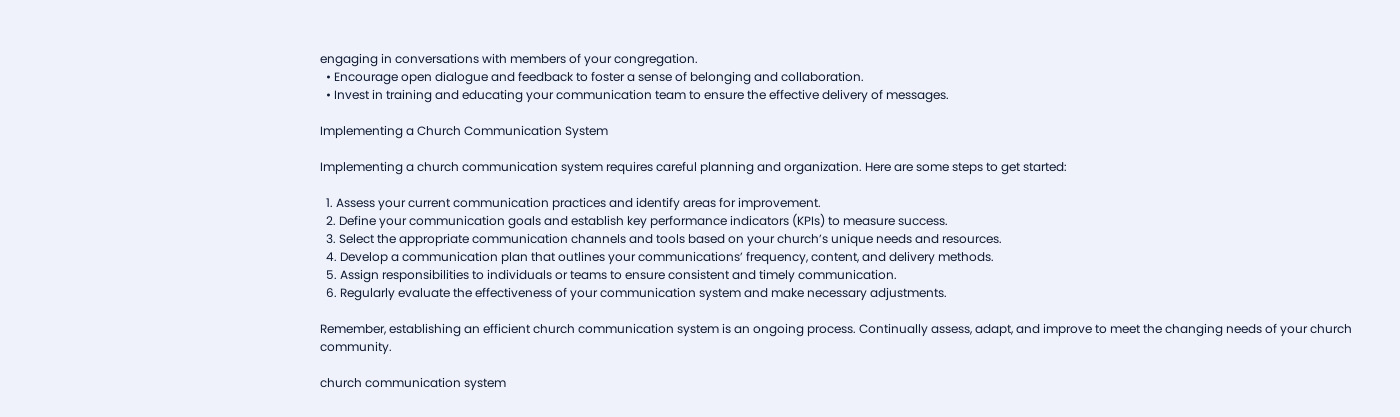engaging in conversations with members of your congregation.
  • Encourage open dialogue and feedback to foster a sense of belonging and collaboration.
  • Invest in training and educating your communication team to ensure the effective delivery of messages.

Implementing a Church Communication System

Implementing a church communication system requires careful planning and organization. Here are some steps to get started:

  1. Assess your current communication practices and identify areas for improvement.
  2. Define your communication goals and establish key performance indicators (KPIs) to measure success.
  3. Select the appropriate communication channels and tools based on your church’s unique needs and resources.
  4. Develop a communication plan that outlines your communications’ frequency, content, and delivery methods.
  5. Assign responsibilities to individuals or teams to ensure consistent and timely communication.
  6. Regularly evaluate the effectiveness of your communication system and make necessary adjustments.

Remember, establishing an efficient church communication system is an ongoing process. Continually assess, adapt, and improve to meet the changing needs of your church community.

church communication system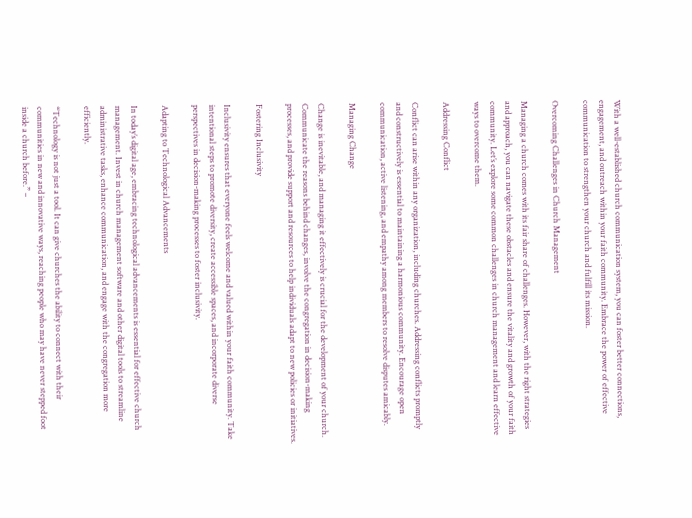With a well-established church communication system, you can foster better connections, engagement, and outreach within your faith community. Embrace the power of effective communication to strengthen your church and fulfill its mission.

Overcoming Challenges in Church Management

Managing a church comes with its fair share of challenges. However, with the right strategies and approach, you can navigate these obstacles and ensure the vitality and growth of your faith community. Let’s explore some common challenges in church management and learn effective ways to overcome them.

Addressing Conflict

Conflict can arise within any organization, including churches. Addressing conflicts promptly and constructively is essential to maintaining a harmonious community. Encourage open communication, active listening, and empathy among members to resolve disputes amicably.

Managing Change

Change is inevitable, and managing it effectively is crucial for the development of your church. Communicate the reasons behind changes, involve the congregation in decision-making processes, and provide support and resources to help individuals adapt to new policies or initiatives.

Fostering Inclusivity

Inclusivity ensures that everyone feels welcome and valued within your faith community. Take intentional steps to promote diversity, create accessible spaces, and incorporate diverse perspectives in decision-making processes to foster inclusivity.

Adapting to Technological Advancements

In today’s digital age, embracing technological advancements is essential for effective church management. Invest in church management software and other digital tools to streamline administrative tasks, enhance communication, and engage with the congregation more efficiently.

“Technology is not just a tool. It can give churches the ability to connect with their communities in new and innovative ways, reaching people who may have never stepped foot inside a church before.” –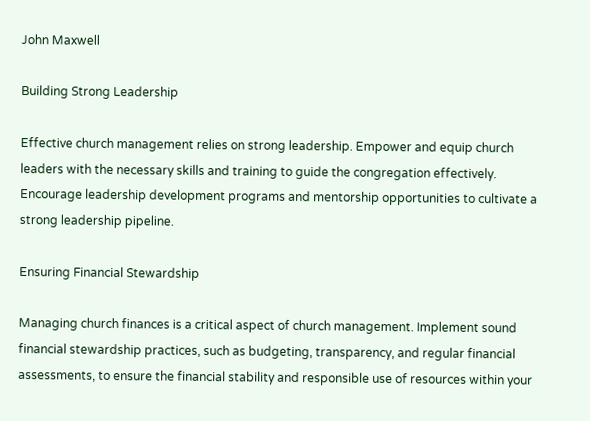John Maxwell

Building Strong Leadership

Effective church management relies on strong leadership. Empower and equip church leaders with the necessary skills and training to guide the congregation effectively. Encourage leadership development programs and mentorship opportunities to cultivate a strong leadership pipeline.

Ensuring Financial Stewardship

Managing church finances is a critical aspect of church management. Implement sound financial stewardship practices, such as budgeting, transparency, and regular financial assessments, to ensure the financial stability and responsible use of resources within your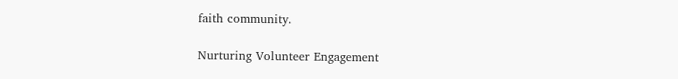faith community.

Nurturing Volunteer Engagement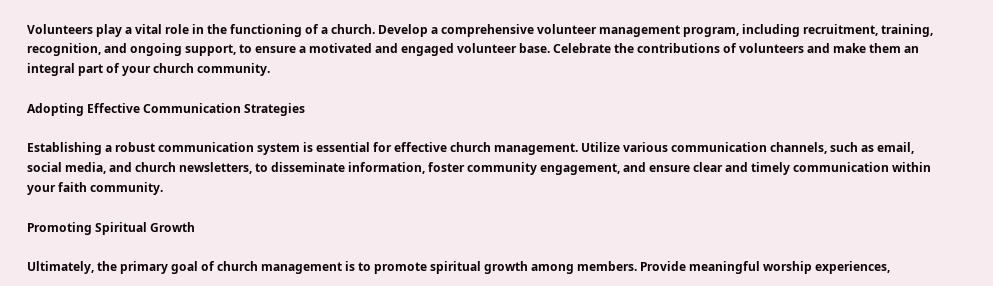Volunteers play a vital role in the functioning of a church. Develop a comprehensive volunteer management program, including recruitment, training, recognition, and ongoing support, to ensure a motivated and engaged volunteer base. Celebrate the contributions of volunteers and make them an integral part of your church community.

Adopting Effective Communication Strategies

Establishing a robust communication system is essential for effective church management. Utilize various communication channels, such as email, social media, and church newsletters, to disseminate information, foster community engagement, and ensure clear and timely communication within your faith community.

Promoting Spiritual Growth

Ultimately, the primary goal of church management is to promote spiritual growth among members. Provide meaningful worship experiences,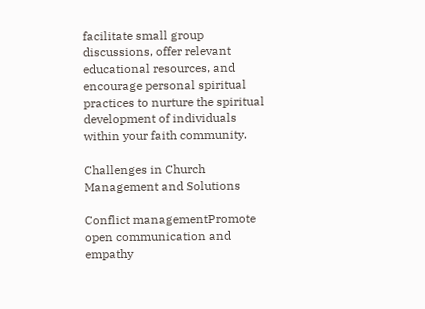facilitate small group discussions, offer relevant educational resources, and encourage personal spiritual practices to nurture the spiritual development of individuals within your faith community.

Challenges in Church Management and Solutions

Conflict managementPromote open communication and empathy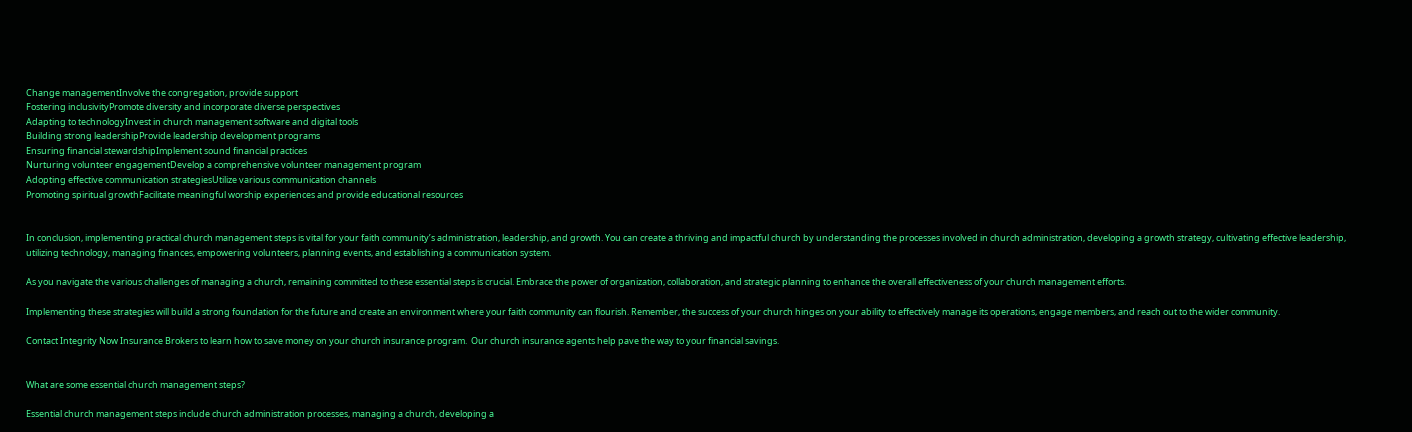Change managementInvolve the congregation, provide support
Fostering inclusivityPromote diversity and incorporate diverse perspectives
Adapting to technologyInvest in church management software and digital tools
Building strong leadershipProvide leadership development programs
Ensuring financial stewardshipImplement sound financial practices
Nurturing volunteer engagementDevelop a comprehensive volunteer management program
Adopting effective communication strategiesUtilize various communication channels
Promoting spiritual growthFacilitate meaningful worship experiences and provide educational resources


In conclusion, implementing practical church management steps is vital for your faith community’s administration, leadership, and growth. You can create a thriving and impactful church by understanding the processes involved in church administration, developing a growth strategy, cultivating effective leadership, utilizing technology, managing finances, empowering volunteers, planning events, and establishing a communication system.

As you navigate the various challenges of managing a church, remaining committed to these essential steps is crucial. Embrace the power of organization, collaboration, and strategic planning to enhance the overall effectiveness of your church management efforts.

Implementing these strategies will build a strong foundation for the future and create an environment where your faith community can flourish. Remember, the success of your church hinges on your ability to effectively manage its operations, engage members, and reach out to the wider community.

Contact Integrity Now Insurance Brokers to learn how to save money on your church insurance program.  Our church insurance agents help pave the way to your financial savings.


What are some essential church management steps?

Essential church management steps include church administration processes, managing a church, developing a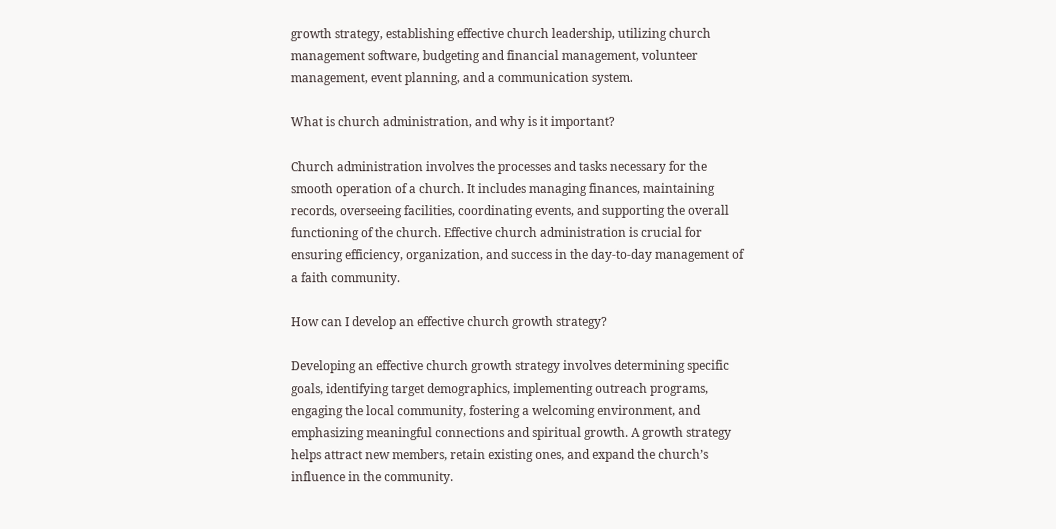growth strategy, establishing effective church leadership, utilizing church management software, budgeting and financial management, volunteer management, event planning, and a communication system.

What is church administration, and why is it important?

Church administration involves the processes and tasks necessary for the smooth operation of a church. It includes managing finances, maintaining records, overseeing facilities, coordinating events, and supporting the overall functioning of the church. Effective church administration is crucial for ensuring efficiency, organization, and success in the day-to-day management of a faith community.

How can I develop an effective church growth strategy?

Developing an effective church growth strategy involves determining specific goals, identifying target demographics, implementing outreach programs, engaging the local community, fostering a welcoming environment, and emphasizing meaningful connections and spiritual growth. A growth strategy helps attract new members, retain existing ones, and expand the church’s influence in the community.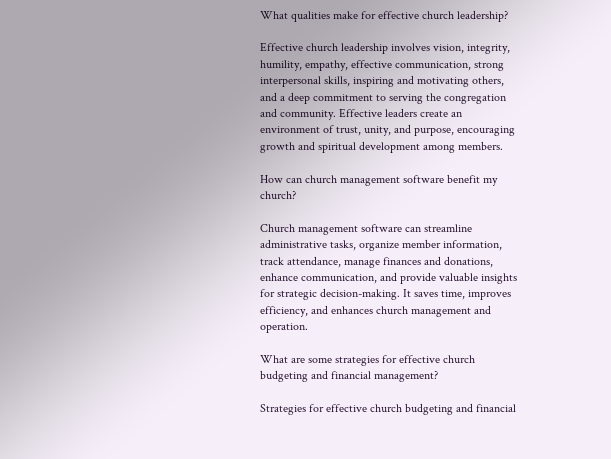What qualities make for effective church leadership?

Effective church leadership involves vision, integrity, humility, empathy, effective communication, strong interpersonal skills, inspiring and motivating others, and a deep commitment to serving the congregation and community. Effective leaders create an environment of trust, unity, and purpose, encouraging growth and spiritual development among members.

How can church management software benefit my church?

Church management software can streamline administrative tasks, organize member information, track attendance, manage finances and donations, enhance communication, and provide valuable insights for strategic decision-making. It saves time, improves efficiency, and enhances church management and operation.

What are some strategies for effective church budgeting and financial management?

Strategies for effective church budgeting and financial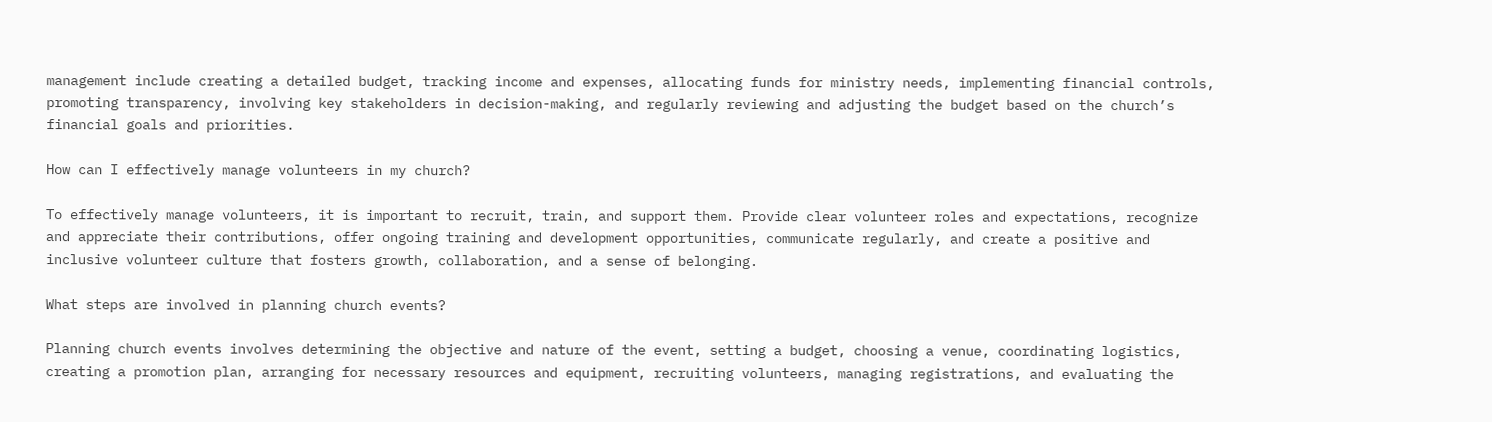management include creating a detailed budget, tracking income and expenses, allocating funds for ministry needs, implementing financial controls, promoting transparency, involving key stakeholders in decision-making, and regularly reviewing and adjusting the budget based on the church’s financial goals and priorities.

How can I effectively manage volunteers in my church?

To effectively manage volunteers, it is important to recruit, train, and support them. Provide clear volunteer roles and expectations, recognize and appreciate their contributions, offer ongoing training and development opportunities, communicate regularly, and create a positive and inclusive volunteer culture that fosters growth, collaboration, and a sense of belonging.

What steps are involved in planning church events?

Planning church events involves determining the objective and nature of the event, setting a budget, choosing a venue, coordinating logistics, creating a promotion plan, arranging for necessary resources and equipment, recruiting volunteers, managing registrations, and evaluating the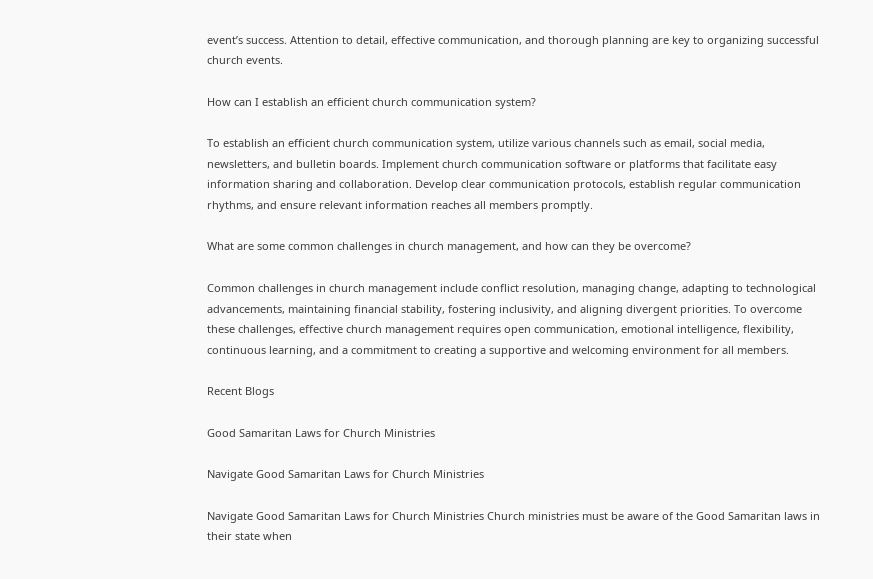event’s success. Attention to detail, effective communication, and thorough planning are key to organizing successful church events.

How can I establish an efficient church communication system?

To establish an efficient church communication system, utilize various channels such as email, social media, newsletters, and bulletin boards. Implement church communication software or platforms that facilitate easy information sharing and collaboration. Develop clear communication protocols, establish regular communication rhythms, and ensure relevant information reaches all members promptly.

What are some common challenges in church management, and how can they be overcome?

Common challenges in church management include conflict resolution, managing change, adapting to technological advancements, maintaining financial stability, fostering inclusivity, and aligning divergent priorities. To overcome these challenges, effective church management requires open communication, emotional intelligence, flexibility, continuous learning, and a commitment to creating a supportive and welcoming environment for all members.

Recent Blogs

Good Samaritan Laws for Church Ministries

Navigate Good Samaritan Laws for Church Ministries

Navigate Good Samaritan Laws for Church Ministries Church ministries must be aware of the Good Samaritan laws in their state when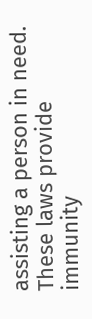assisting a person in need. These laws provide immunity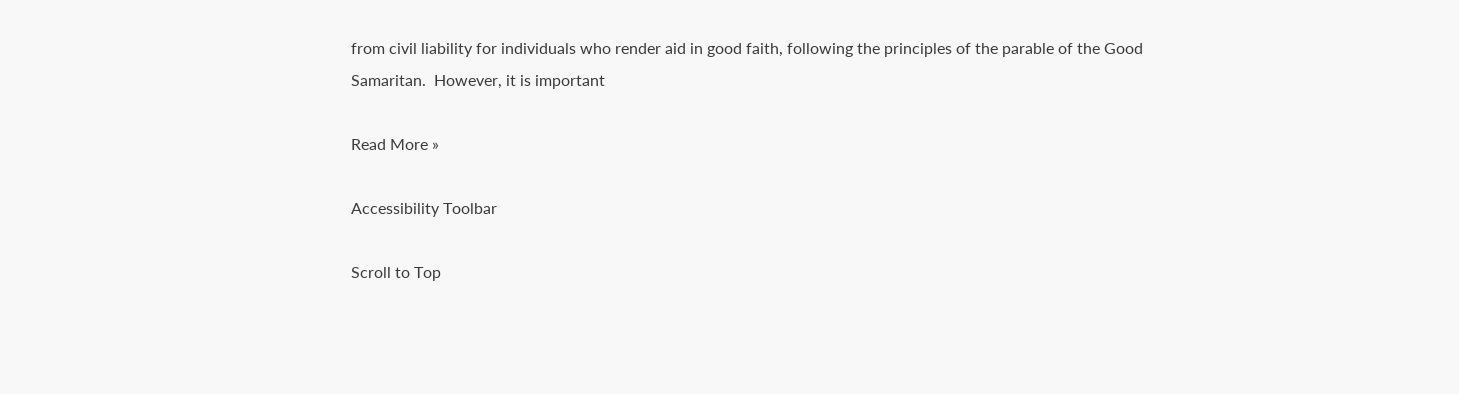from civil liability for individuals who render aid in good faith, following the principles of the parable of the Good Samaritan.  However, it is important

Read More »

Accessibility Toolbar

Scroll to Top